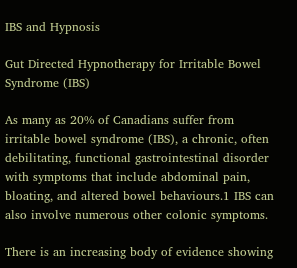IBS and Hypnosis

Gut Directed Hypnotherapy for Irritable Bowel Syndrome (IBS)

As many as 20% of Canadians suffer from irritable bowel syndrome (IBS), a chronic, often debilitating, functional gastrointestinal disorder with symptoms that include abdominal pain, bloating, and altered bowel behaviours.1 IBS can also involve numerous other colonic symptoms.

There is an increasing body of evidence showing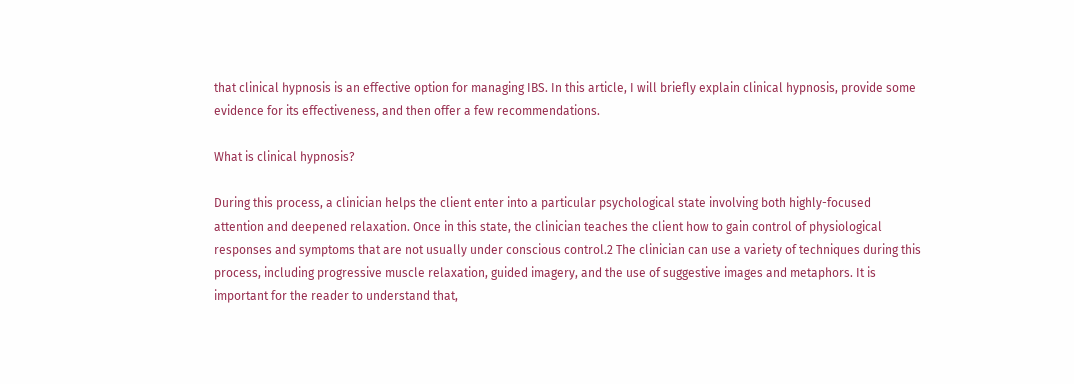that clinical hypnosis is an effective option for managing IBS. In this article, I will briefly explain clinical hypnosis, provide some evidence for its effectiveness, and then offer a few recommendations.

What is clinical hypnosis?

During this process, a clinician helps the client enter into a particular psychological state involving both highly-focused attention and deepened relaxation. Once in this state, the clinician teaches the client how to gain control of physiological responses and symptoms that are not usually under conscious control.2 The clinician can use a variety of techniques during this process, including progressive muscle relaxation, guided imagery, and the use of suggestive images and metaphors. It is important for the reader to understand that,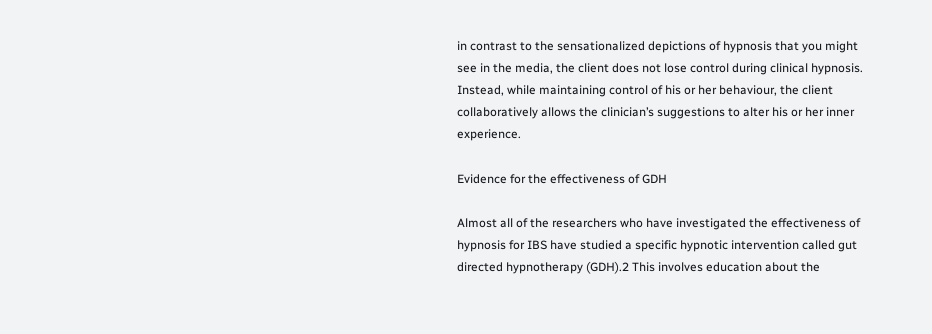in contrast to the sensationalized depictions of hypnosis that you might see in the media, the client does not lose control during clinical hypnosis. Instead, while maintaining control of his or her behaviour, the client collaboratively allows the clinician’s suggestions to alter his or her inner experience.

Evidence for the effectiveness of GDH

Almost all of the researchers who have investigated the effectiveness of hypnosis for IBS have studied a specific hypnotic intervention called gut directed hypnotherapy (GDH).2 This involves education about the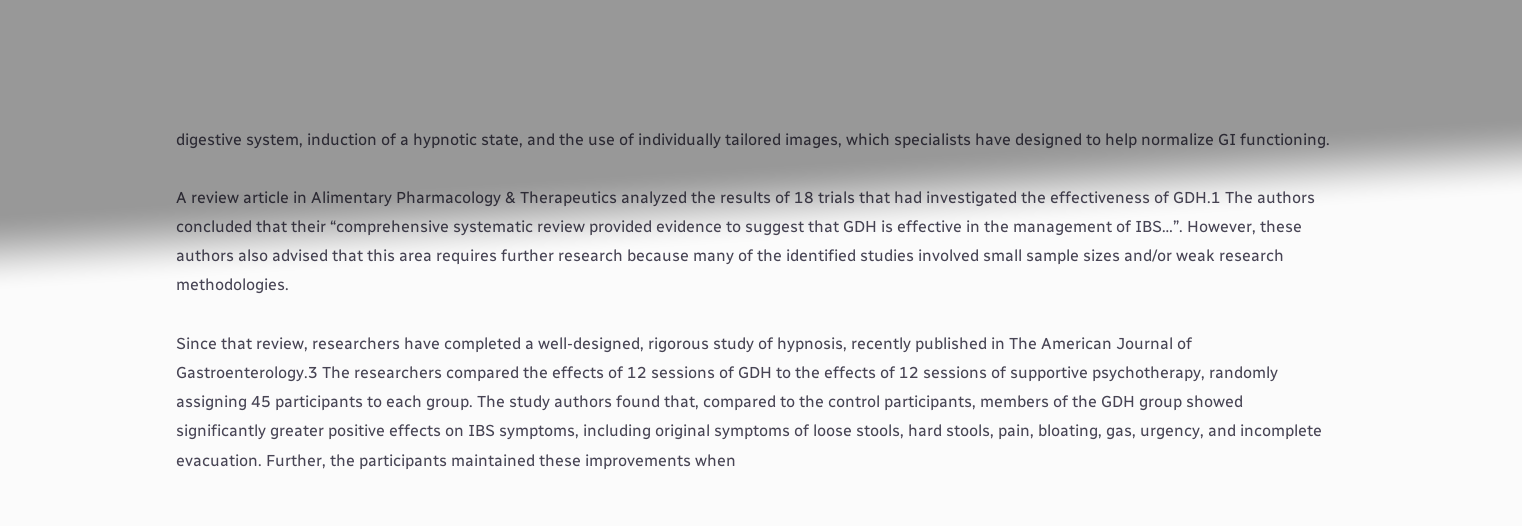digestive system, induction of a hypnotic state, and the use of individually tailored images, which specialists have designed to help normalize GI functioning.

A review article in Alimentary Pharmacology & Therapeutics analyzed the results of 18 trials that had investigated the effectiveness of GDH.1 The authors concluded that their “comprehensive systematic review provided evidence to suggest that GDH is effective in the management of IBS…”. However, these authors also advised that this area requires further research because many of the identified studies involved small sample sizes and/or weak research methodologies.

Since that review, researchers have completed a well-designed, rigorous study of hypnosis, recently published in The American Journal of Gastroenterology.3 The researchers compared the effects of 12 sessions of GDH to the effects of 12 sessions of supportive psychotherapy, randomly assigning 45 participants to each group. The study authors found that, compared to the control participants, members of the GDH group showed significantly greater positive effects on IBS symptoms, including original symptoms of loose stools, hard stools, pain, bloating, gas, urgency, and incomplete evacuation. Further, the participants maintained these improvements when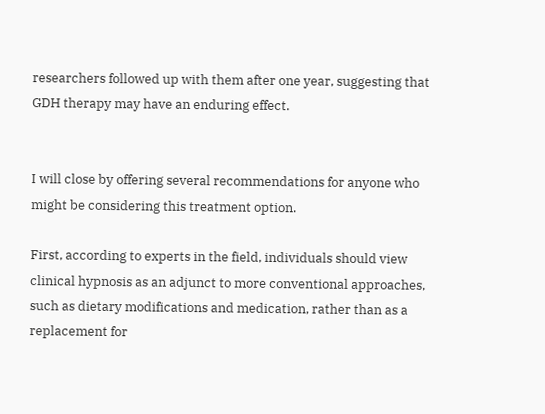researchers followed up with them after one year, suggesting that GDH therapy may have an enduring effect.


I will close by offering several recommendations for anyone who might be considering this treatment option.

First, according to experts in the field, individuals should view clinical hypnosis as an adjunct to more conventional approaches, such as dietary modifications and medication, rather than as a replacement for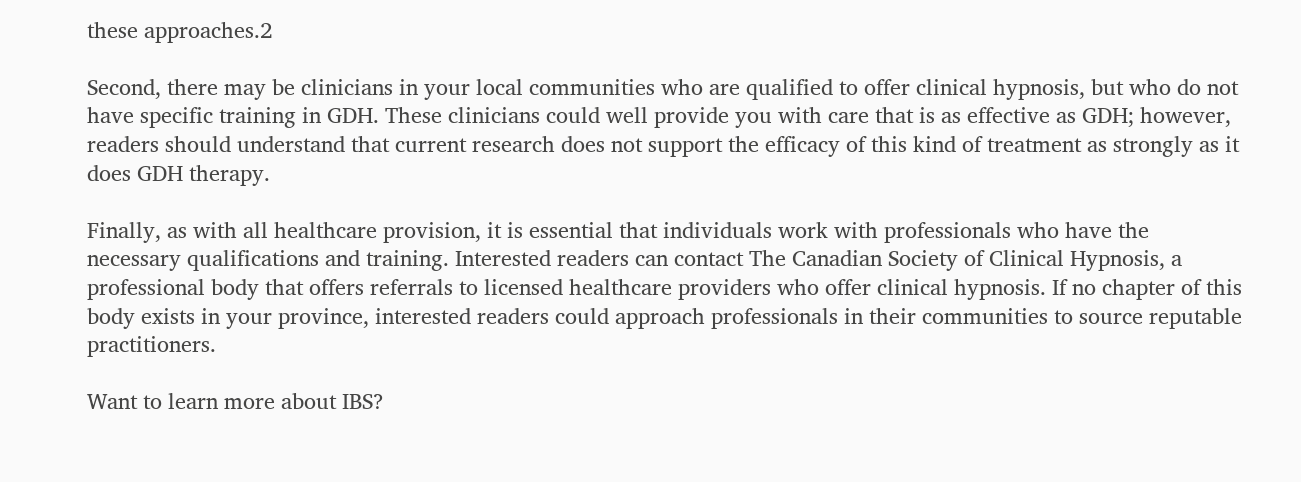these approaches.2

Second, there may be clinicians in your local communities who are qualified to offer clinical hypnosis, but who do not have specific training in GDH. These clinicians could well provide you with care that is as effective as GDH; however, readers should understand that current research does not support the efficacy of this kind of treatment as strongly as it does GDH therapy.

Finally, as with all healthcare provision, it is essential that individuals work with professionals who have the necessary qualifications and training. Interested readers can contact The Canadian Society of Clinical Hypnosis, a professional body that offers referrals to licensed healthcare providers who offer clinical hypnosis. If no chapter of this body exists in your province, interested readers could approach professionals in their communities to source reputable practitioners.

Want to learn more about IBS?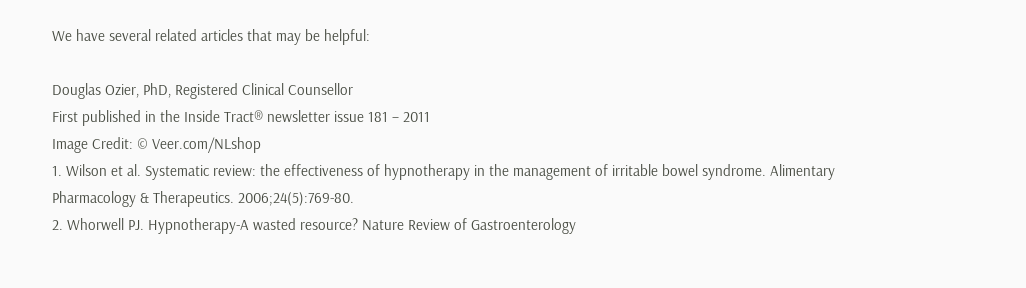We have several related articles that may be helpful:

Douglas Ozier, PhD, Registered Clinical Counsellor
First published in the Inside Tract® newsletter issue 181 – 2011
Image Credit: © Veer.com/NLshop
1. Wilson et al. Systematic review: the effectiveness of hypnotherapy in the management of irritable bowel syndrome. Alimentary Pharmacology & Therapeutics. 2006;24(5):769-80.
2. Whorwell PJ. Hypnotherapy-A wasted resource? Nature Review of Gastroenterology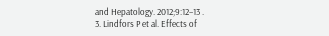and Hepatology. 2012;9:12–13 .
3. Lindfors P et al. Effects of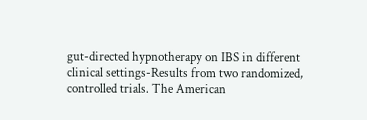gut-directed hypnotherapy on IBS in different clinical settings-Results from two randomized, controlled trials. The American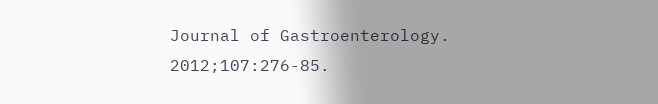Journal of Gastroenterology. 2012;107:276-85.